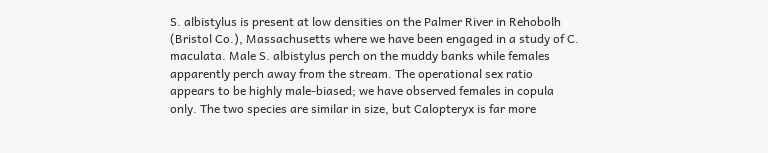S. albistylus is present at low densities on the Palmer River in Rehobolh (Bristol Co.), Massachusetts where we have been engaged in a study of C. maculata. Male S. albistylus perch on the muddy banks while females apparently perch away from the stream. The operational sex ratio appears to be highly male-biased; we have observed females in copula only. The two species are similar in size, but Calopteryx is far more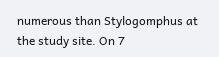numerous than Stylogomphus at the study site. On 7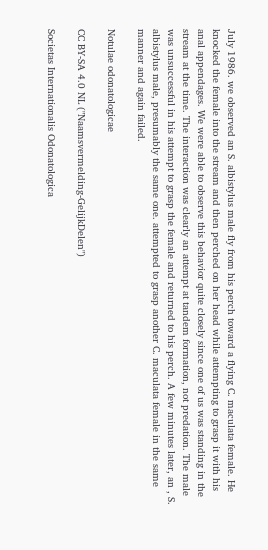July 1986. we observed an S. albistylus male fly from his perch toward a flying C. maculata female. He knocked the female into the stream and then perched on her head while attempting to grasp it with his anal appendages. We were able to observe this behavior quite closely since one of us was standing in the stream at the time. The interaction was clearly an attempt at tandem formation, not predation. The male was unsuccessful in his attempt to grasp the female and returned to his perch. A few minutes later, an , S. albistylus male, presumably the same one. attempted to grasp another C. maculata female in the same manner and again failed.

Notulae odonatologicae

CC BY-SA 4.0 NL ("Naamsvermelding-GelijkDelen")

Societas Internationalis Odonatologica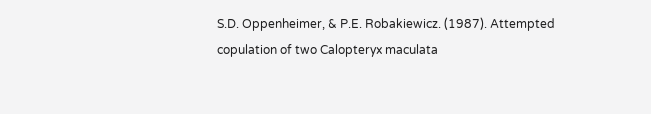S.D. Oppenheimer, & P.E. Robakiewicz. (1987). Attempted copulation of two Calopteryx maculata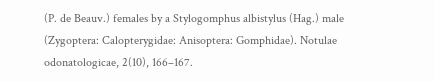(P. de Beauv.) females by a Stylogomphus albistylus (Hag.) male (Zygoptera: Calopterygidae: Anisoptera: Gomphidae). Notulae odonatologicae, 2(10), 166–167.